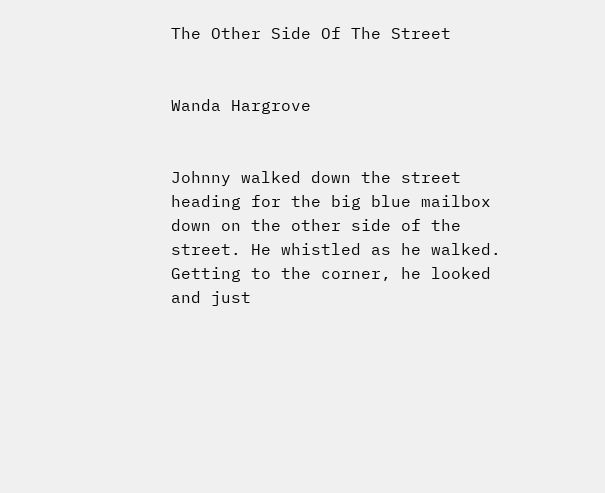The Other Side Of The Street


Wanda Hargrove


Johnny walked down the street heading for the big blue mailbox down on the other side of the street. He whistled as he walked. Getting to the corner, he looked and just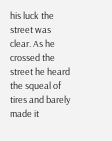his luck the street was clear. As he crossed the street he heard the squeal of tires and barely made it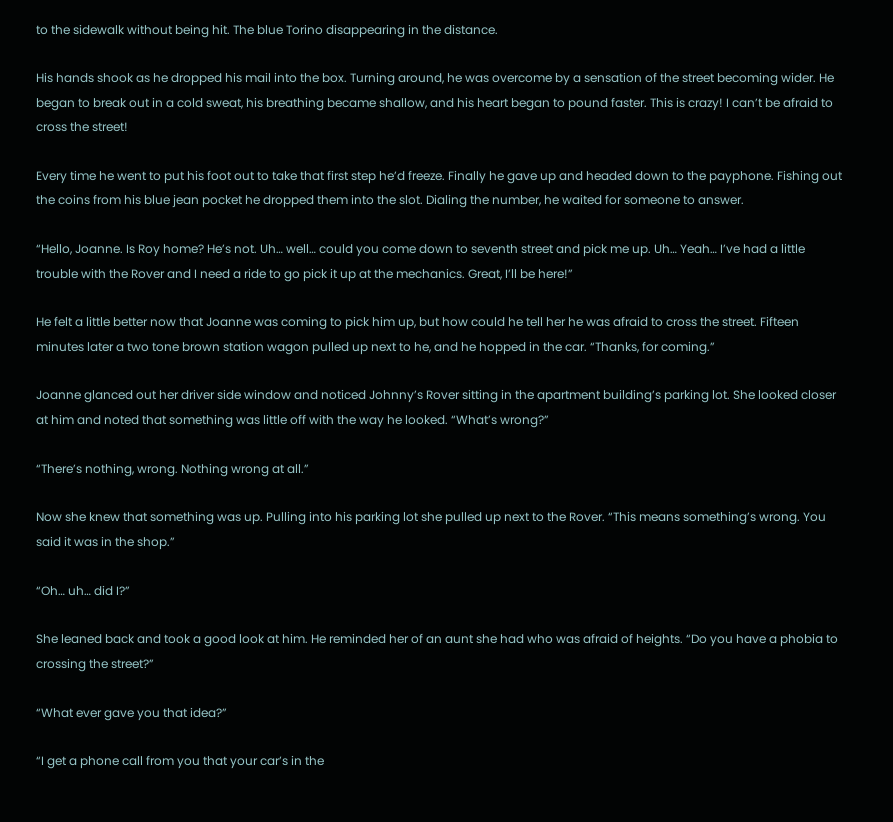to the sidewalk without being hit. The blue Torino disappearing in the distance.

His hands shook as he dropped his mail into the box. Turning around, he was overcome by a sensation of the street becoming wider. He began to break out in a cold sweat, his breathing became shallow, and his heart began to pound faster. This is crazy! I can’t be afraid to cross the street!

Every time he went to put his foot out to take that first step he’d freeze. Finally he gave up and headed down to the payphone. Fishing out the coins from his blue jean pocket he dropped them into the slot. Dialing the number, he waited for someone to answer.

“Hello, Joanne. Is Roy home? He’s not. Uh… well… could you come down to seventh street and pick me up. Uh… Yeah… I’ve had a little trouble with the Rover and I need a ride to go pick it up at the mechanics. Great, I’ll be here!”

He felt a little better now that Joanne was coming to pick him up, but how could he tell her he was afraid to cross the street. Fifteen minutes later a two tone brown station wagon pulled up next to he, and he hopped in the car. “Thanks, for coming.”

Joanne glanced out her driver side window and noticed Johnny’s Rover sitting in the apartment building’s parking lot. She looked closer at him and noted that something was little off with the way he looked. “What’s wrong?”

“There’s nothing, wrong. Nothing wrong at all.”

Now she knew that something was up. Pulling into his parking lot she pulled up next to the Rover. “This means something’s wrong. You said it was in the shop.”

“Oh… uh… did I?”

She leaned back and took a good look at him. He reminded her of an aunt she had who was afraid of heights. “Do you have a phobia to crossing the street?”

“What ever gave you that idea?”

“I get a phone call from you that your car’s in the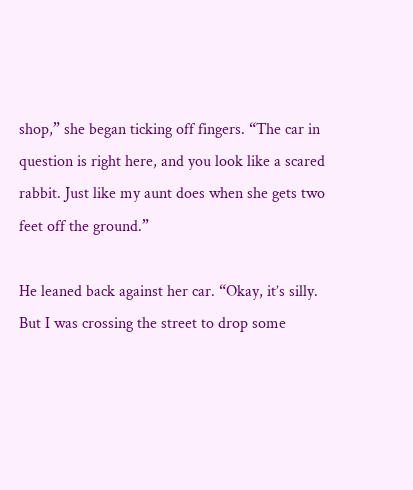shop,” she began ticking off fingers. “The car in question is right here, and you look like a scared rabbit. Just like my aunt does when she gets two feet off the ground.”

He leaned back against her car. “Okay, it’s silly. But I was crossing the street to drop some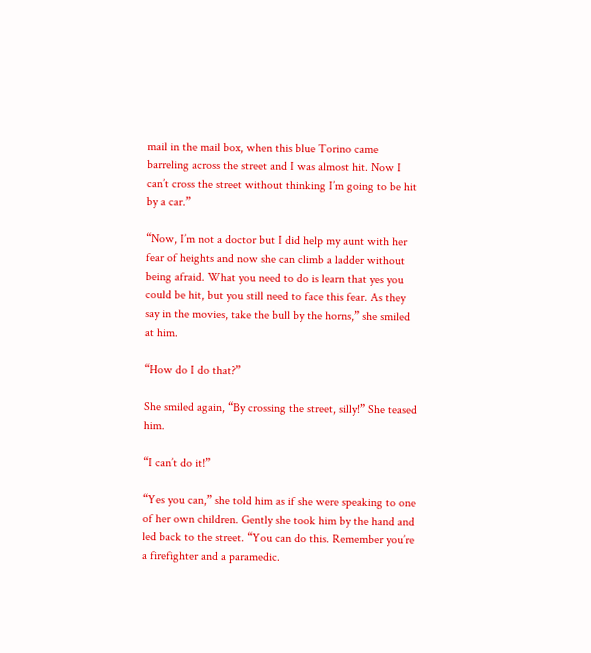mail in the mail box, when this blue Torino came barreling across the street and I was almost hit. Now I can’t cross the street without thinking I’m going to be hit by a car.”

“Now, I’m not a doctor but I did help my aunt with her fear of heights and now she can climb a ladder without being afraid. What you need to do is learn that yes you could be hit, but you still need to face this fear. As they say in the movies, take the bull by the horns,” she smiled at him.

“How do I do that?”

She smiled again, “By crossing the street, silly!” She teased him.

“I can’t do it!”

“Yes you can,” she told him as if she were speaking to one of her own children. Gently she took him by the hand and led back to the street. “You can do this. Remember you’re a firefighter and a paramedic.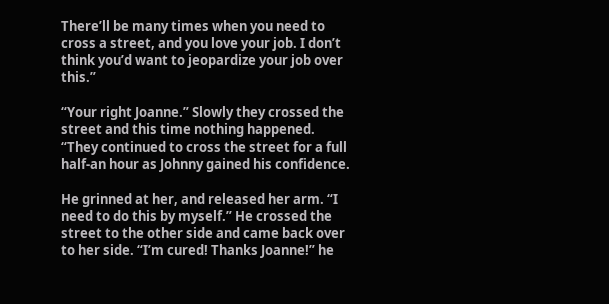There’ll be many times when you need to cross a street, and you love your job. I don’t think you’d want to jeopardize your job over this.”

“Your right Joanne.” Slowly they crossed the street and this time nothing happened. “They continued to cross the street for a full half-an hour as Johnny gained his confidence.

He grinned at her, and released her arm. “I need to do this by myself.” He crossed the street to the other side and came back over to her side. “I’m cured! Thanks Joanne!” he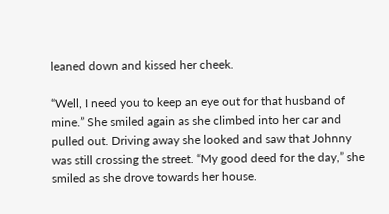leaned down and kissed her cheek.

“Well, I need you to keep an eye out for that husband of mine.” She smiled again as she climbed into her car and pulled out. Driving away she looked and saw that Johnny was still crossing the street. “My good deed for the day,” she smiled as she drove towards her house.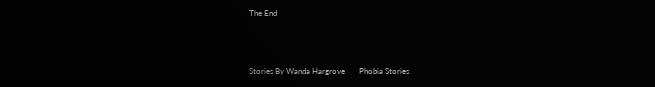The End



Stories By Wanda Hargrove       Phobia Stories